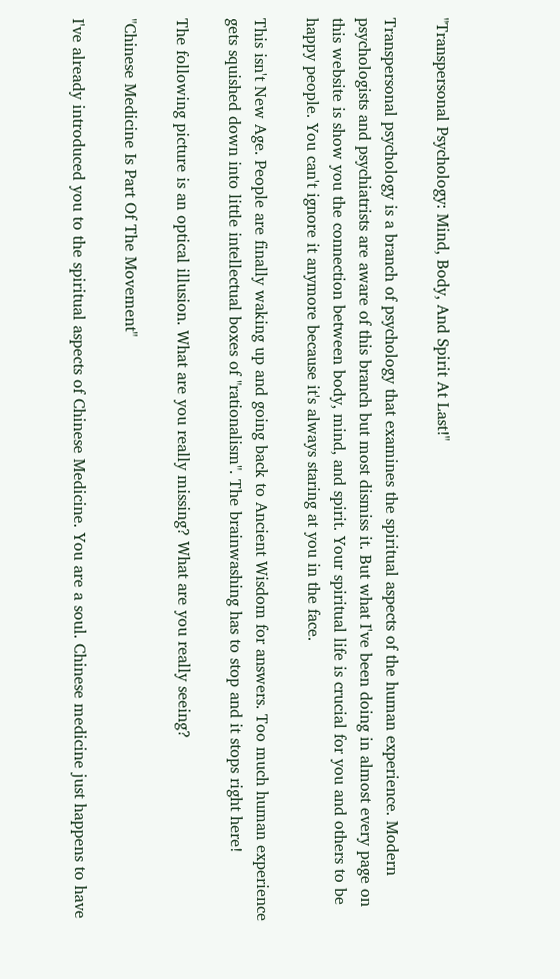"Transpersonal Psychology: Mind, Body, And Spirit At Last!"

Transpersonal psychology is a branch of psychology that examines the spiritual aspects of the human experience. Modern psychologists and psychiatrists are aware of this branch but most dismiss it. But what I've been doing in almost every page on this website is show you the connection between body, mind, and spirit. Your spiritual life is crucial for you and others to be happy people. You can't ignore it anymore because it's always staring at you in the face.

This isn't New Age. People are finally waking up and going back to Ancient Wisdom for answers. Too much human experience gets squished down into little intellectual boxes of "rationalism". The brainwashing has to stop and it stops right here!

The following picture is an optical illusion. What are you really missing? What are you really seeing?

"Chinese Medicine Is Part Of The Movement"

I've already introduced you to the spiritual aspects of Chinese Medicine. You are a soul. Chinese medicine just happens to have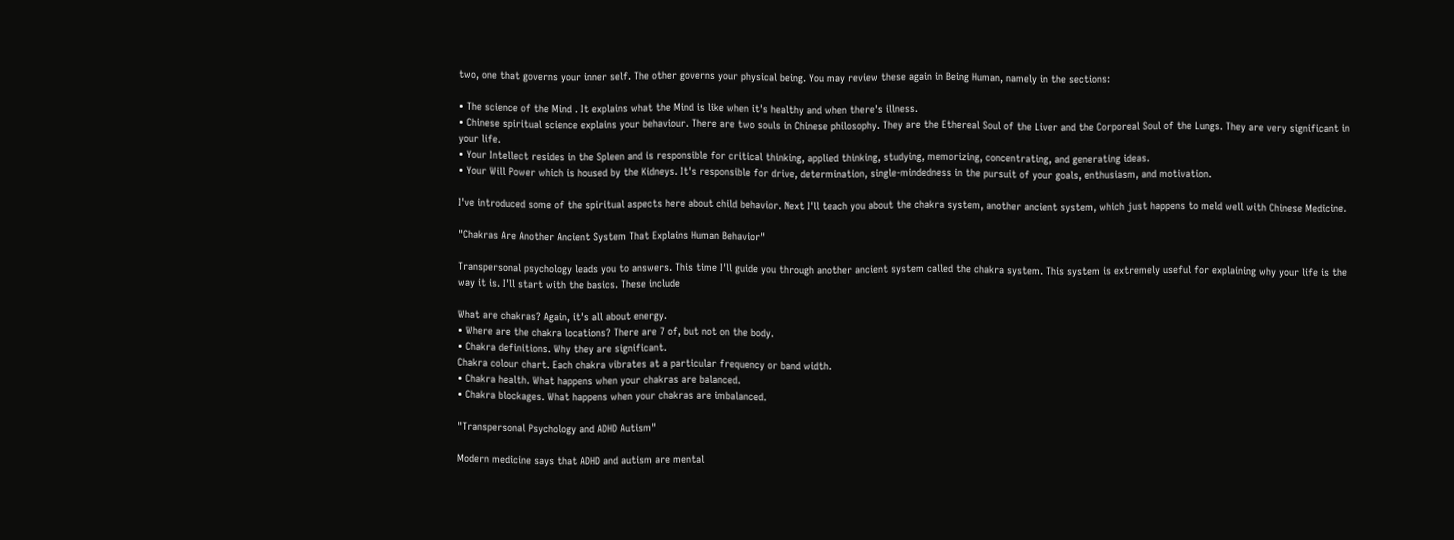two, one that governs your inner self. The other governs your physical being. You may review these again in Being Human, namely in the sections:

• The science of the Mind . It explains what the Mind is like when it's healthy and when there's illness.
• Chinese spiritual science explains your behaviour. There are two souls in Chinese philosophy. They are the Ethereal Soul of the Liver and the Corporeal Soul of the Lungs. They are very significant in your life.
• Your Intellect resides in the Spleen and is responsible for critical thinking, applied thinking, studying, memorizing, concentrating, and generating ideas.
• Your Will Power which is housed by the Kidneys. It's responsible for drive, determination, single-mindedness in the pursuit of your goals, enthusiasm, and motivation.

I've introduced some of the spiritual aspects here about child behavior. Next I'll teach you about the chakra system, another ancient system, which just happens to meld well with Chinese Medicine.

"Chakras Are Another Ancient System That Explains Human Behavior"

Transpersonal psychology leads you to answers. This time I'll guide you through another ancient system called the chakra system. This system is extremely useful for explaining why your life is the way it is. I'll start with the basics. These include

What are chakras? Again, it's all about energy.
• Where are the chakra locations? There are 7 of, but not on the body.
• Chakra definitions. Why they are significant.
Chakra colour chart. Each chakra vibrates at a particular frequency or band width.
• Chakra health. What happens when your chakras are balanced.
• Chakra blockages. What happens when your chakras are imbalanced.

"Transpersonal Psychology and ADHD Autism"

Modern medicine says that ADHD and autism are mental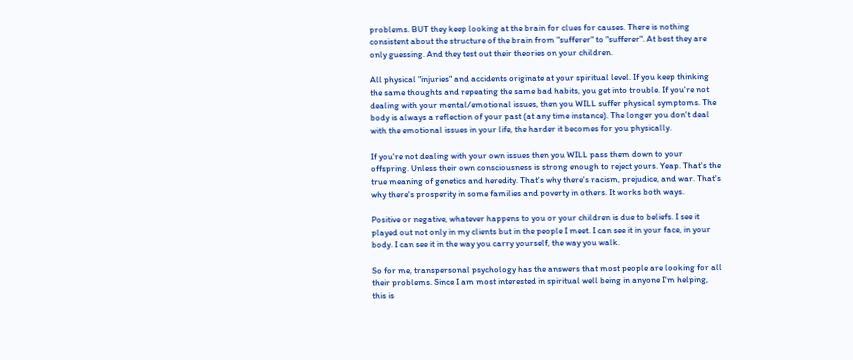problems. BUT they keep looking at the brain for clues for causes. There is nothing consistent about the structure of the brain from "sufferer" to "sufferer". At best they are only guessing. And they test out their theories on your children.

All physical "injuries" and accidents originate at your spiritual level. If you keep thinking the same thoughts and repeating the same bad habits, you get into trouble. If you're not dealing with your mental/emotional issues, then you WILL suffer physical symptoms. The body is always a reflection of your past (at any time instance). The longer you don't deal with the emotional issues in your life, the harder it becomes for you physically.

If you're not dealing with your own issues then you WILL pass them down to your offspring. Unless their own consciousness is strong enough to reject yours. Yeap. That's the true meaning of genetics and heredity. That's why there's racism, prejudice, and war. That's why there's prosperity in some families and poverty in others. It works both ways.

Positive or negative, whatever happens to you or your children is due to beliefs. I see it played out not only in my clients but in the people I meet. I can see it in your face, in your body. I can see it in the way you carry yourself, the way you walk.

So for me, transpersonal psychology has the answers that most people are looking for all their problems. Since I am most interested in spiritual well being in anyone I'm helping, this is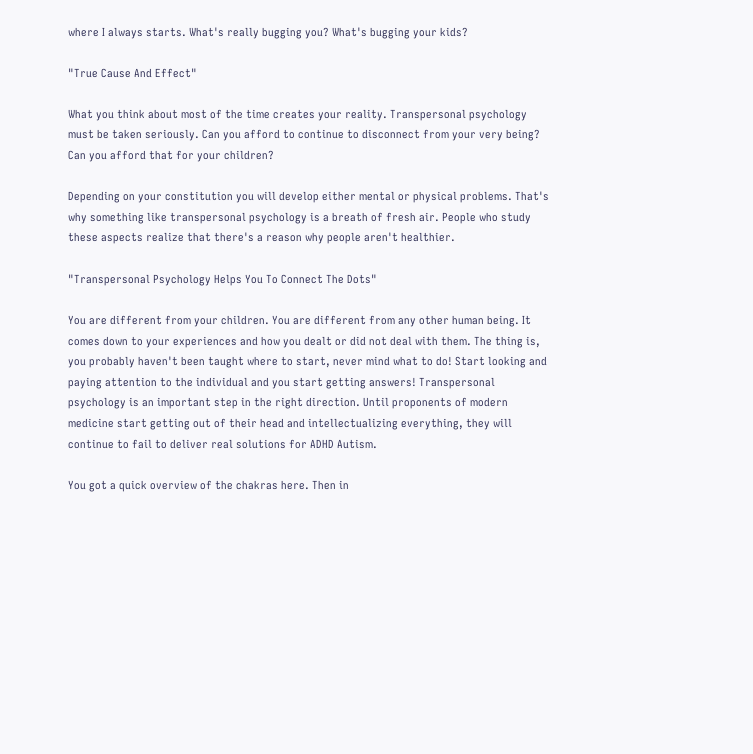where I always starts. What's really bugging you? What's bugging your kids?

"True Cause And Effect"

What you think about most of the time creates your reality. Transpersonal psychology must be taken seriously. Can you afford to continue to disconnect from your very being? Can you afford that for your children?

Depending on your constitution you will develop either mental or physical problems. That's why something like transpersonal psychology is a breath of fresh air. People who study these aspects realize that there's a reason why people aren't healthier.

"Transpersonal Psychology Helps You To Connect The Dots"

You are different from your children. You are different from any other human being. It comes down to your experiences and how you dealt or did not deal with them. The thing is, you probably haven't been taught where to start, never mind what to do! Start looking and paying attention to the individual and you start getting answers! Transpersonal psychology is an important step in the right direction. Until proponents of modern medicine start getting out of their head and intellectualizing everything, they will continue to fail to deliver real solutions for ADHD Autism.

You got a quick overview of the chakras here. Then in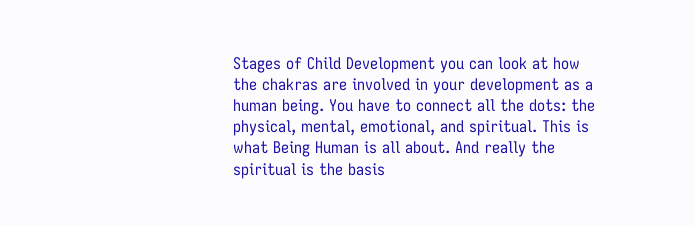Stages of Child Development you can look at how the chakras are involved in your development as a human being. You have to connect all the dots: the physical, mental, emotional, and spiritual. This is what Being Human is all about. And really the spiritual is the basis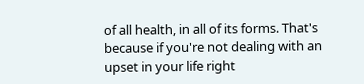of all health, in all of its forms. That's because if you're not dealing with an upset in your life right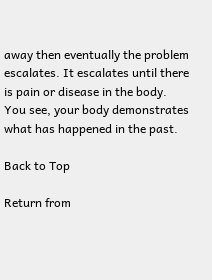away then eventually the problem escalates. It escalates until there is pain or disease in the body. You see, your body demonstrates what has happened in the past.

Back to Top

Return from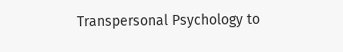Transpersonal Psychology to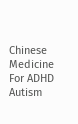Chinese Medicine For ADHD Autism